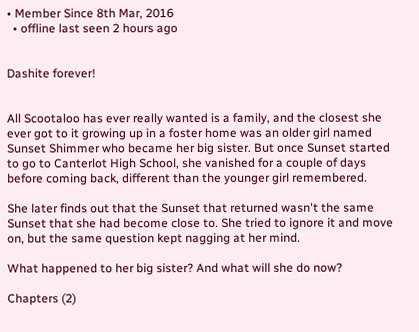• Member Since 8th Mar, 2016
  • offline last seen 2 hours ago


Dashite forever!


All Scootaloo has ever really wanted is a family, and the closest she ever got to it growing up in a foster home was an older girl named Sunset Shimmer who became her big sister. But once Sunset started to go to Canterlot High School, she vanished for a couple of days before coming back, different than the younger girl remembered.

She later finds out that the Sunset that returned wasn't the same Sunset that she had become close to. She tried to ignore it and move on, but the same question kept nagging at her mind.

What happened to her big sister? And what will she do now?

Chapters (2)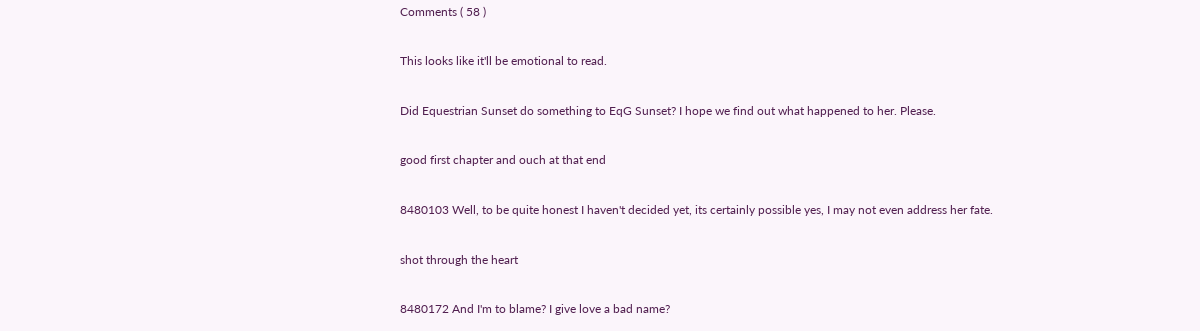Comments ( 58 )

This looks like it'll be emotional to read.

Did Equestrian Sunset do something to EqG Sunset? I hope we find out what happened to her. Please.

good first chapter and ouch at that end

8480103 Well, to be quite honest I haven't decided yet, its certainly possible yes, I may not even address her fate.

shot through the heart

8480172 And I'm to blame? I give love a bad name?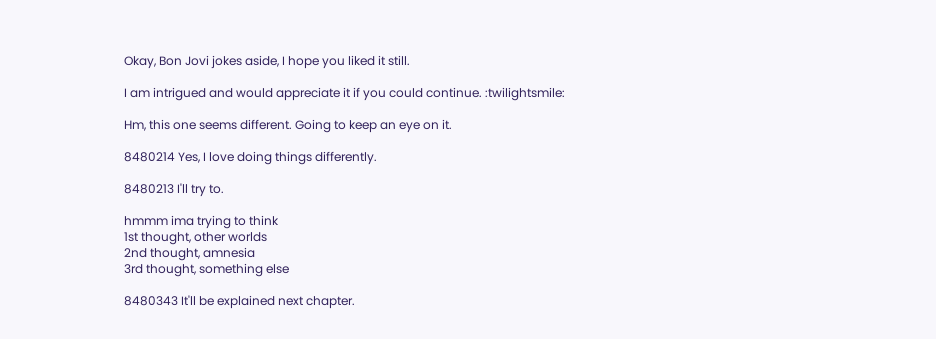Okay, Bon Jovi jokes aside, I hope you liked it still.

I am intrigued and would appreciate it if you could continue. :twilightsmile:

Hm, this one seems different. Going to keep an eye on it.

8480214 Yes, I love doing things differently.

8480213 I'll try to.

hmmm ima trying to think
1st thought, other worlds
2nd thought, amnesia
3rd thought, something else

8480343 It'll be explained next chapter.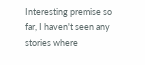Interesting premise so far, I haven't seen any stories where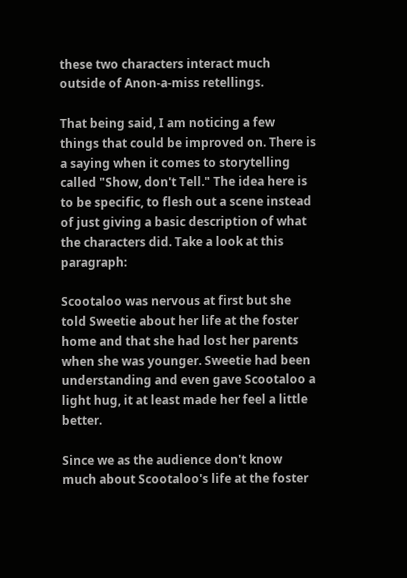these two characters interact much outside of Anon-a-miss retellings.

That being said, I am noticing a few things that could be improved on. There is a saying when it comes to storytelling called "Show, don't Tell." The idea here is to be specific, to flesh out a scene instead of just giving a basic description of what the characters did. Take a look at this paragraph:

Scootaloo was nervous at first but she told Sweetie about her life at the foster home and that she had lost her parents when she was younger. Sweetie had been understanding and even gave Scootaloo a light hug, it at least made her feel a little better.

Since we as the audience don't know much about Scootaloo's life at the foster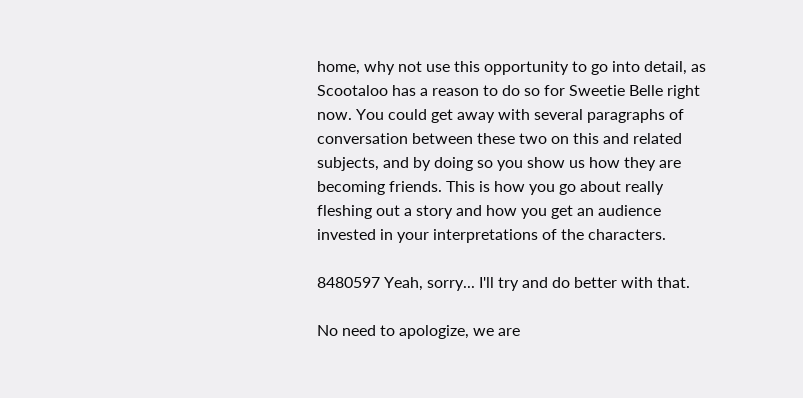home, why not use this opportunity to go into detail, as Scootaloo has a reason to do so for Sweetie Belle right now. You could get away with several paragraphs of conversation between these two on this and related subjects, and by doing so you show us how they are becoming friends. This is how you go about really fleshing out a story and how you get an audience invested in your interpretations of the characters.

8480597 Yeah, sorry... I'll try and do better with that.

No need to apologize, we are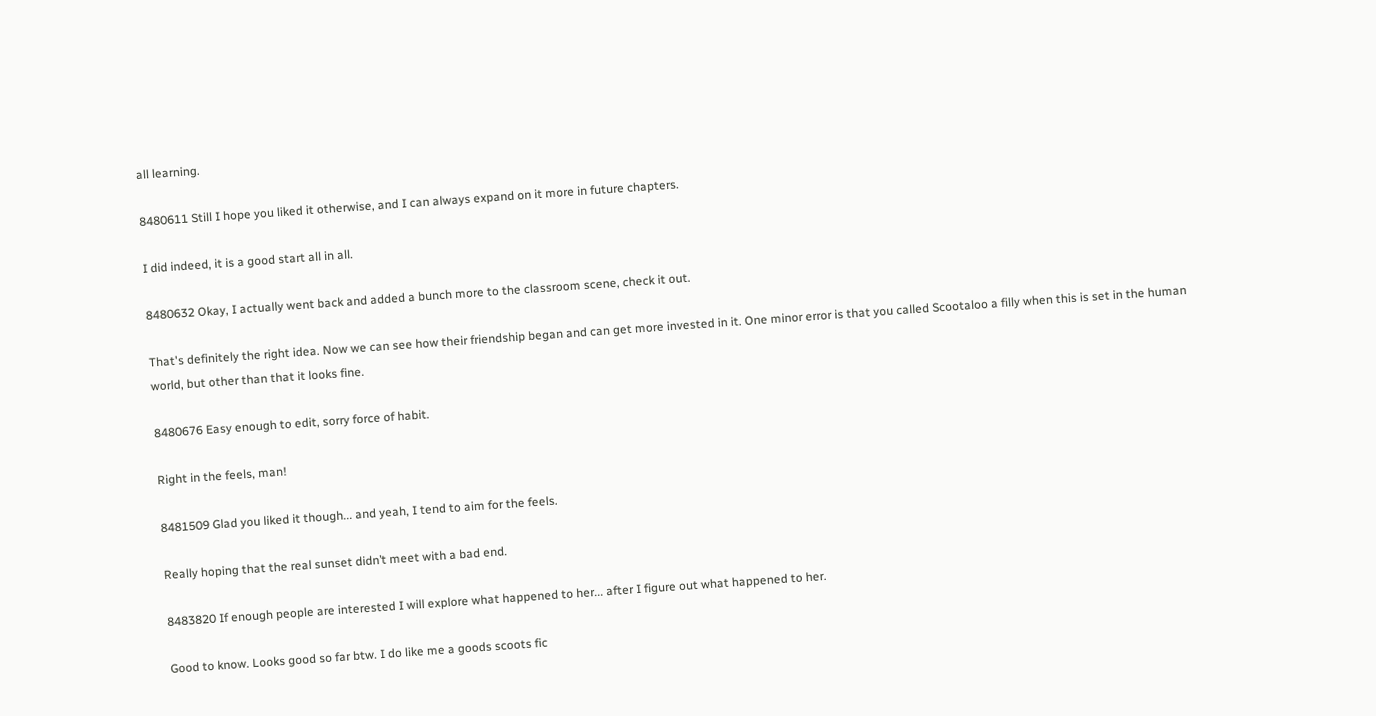all learning.

8480611 Still I hope you liked it otherwise, and I can always expand on it more in future chapters.

I did indeed, it is a good start all in all.

8480632 Okay, I actually went back and added a bunch more to the classroom scene, check it out.

That's definitely the right idea. Now we can see how their friendship began and can get more invested in it. One minor error is that you called Scootaloo a filly when this is set in the human world, but other than that it looks fine.

8480676 Easy enough to edit, sorry force of habit.

Right in the feels, man!

8481509 Glad you liked it though... and yeah, I tend to aim for the feels.

Really hoping that the real sunset didn’t meet with a bad end.

8483820 If enough people are interested I will explore what happened to her... after I figure out what happened to her.

Good to know. Looks good so far btw. I do like me a goods scoots fic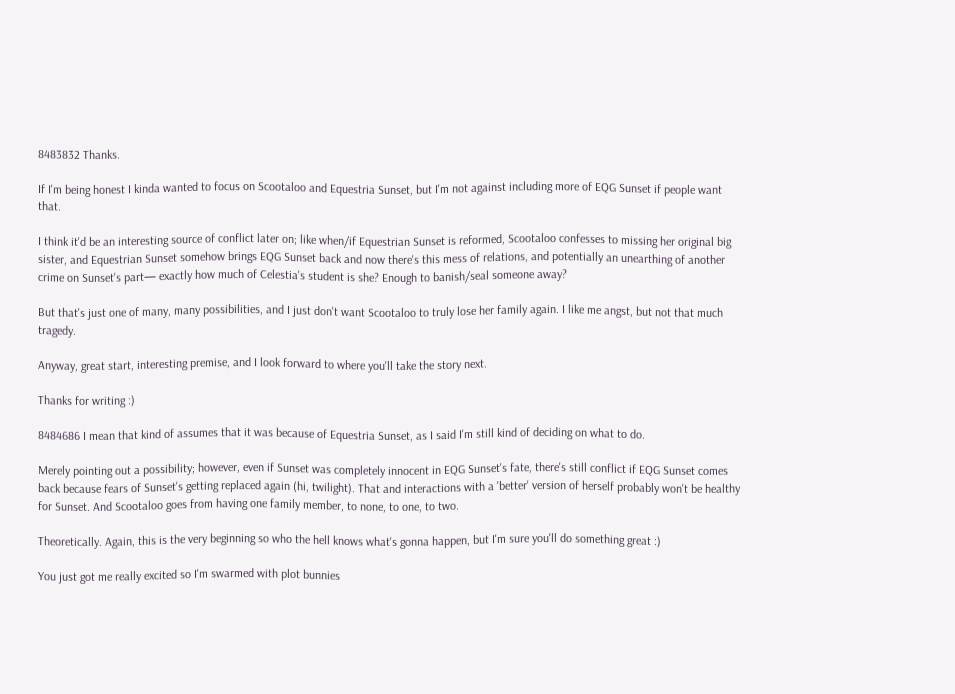8483832 Thanks.

If I'm being honest I kinda wanted to focus on Scootaloo and Equestria Sunset, but I'm not against including more of EQG Sunset if people want that.

I think it'd be an interesting source of conflict later on; like when/if Equestrian Sunset is reformed, Scootaloo confesses to missing her original big sister, and Equestrian Sunset somehow brings EQG Sunset back and now there's this mess of relations, and potentially an unearthing of another crime on Sunset's part— exactly how much of Celestia's student is she? Enough to banish/seal someone away?

But that's just one of many, many possibilities, and I just don't want Scootaloo to truly lose her family again. I like me angst, but not that much tragedy.

Anyway, great start, interesting premise, and I look forward to where you'll take the story next.

Thanks for writing :)

8484686 I mean that kind of assumes that it was because of Equestria Sunset, as I said I'm still kind of deciding on what to do.

Merely pointing out a possibility; however, even if Sunset was completely innocent in EQG Sunset's fate, there's still conflict if EQG Sunset comes back because fears of Sunset's getting replaced again (hi, twilight). That and interactions with a 'better' version of herself probably won't be healthy for Sunset. And Scootaloo goes from having one family member, to none, to one, to two.

Theoretically. Again, this is the very beginning so who the hell knows what's gonna happen, but I'm sure you'll do something great :)

You just got me really excited so I'm swarmed with plot bunnies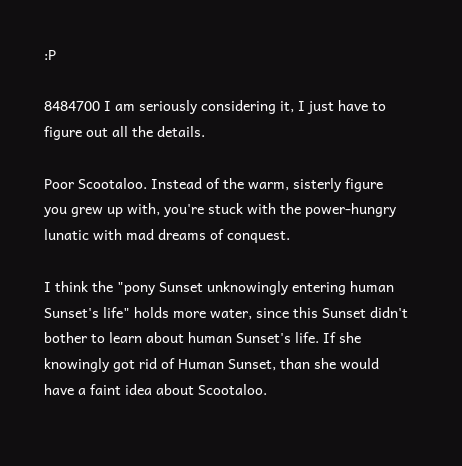:P

8484700 I am seriously considering it, I just have to figure out all the details.

Poor Scootaloo. Instead of the warm, sisterly figure you grew up with, you're stuck with the power-hungry lunatic with mad dreams of conquest.

I think the "pony Sunset unknowingly entering human Sunset's life" holds more water, since this Sunset didn't bother to learn about human Sunset's life. If she knowingly got rid of Human Sunset, than she would have a faint idea about Scootaloo.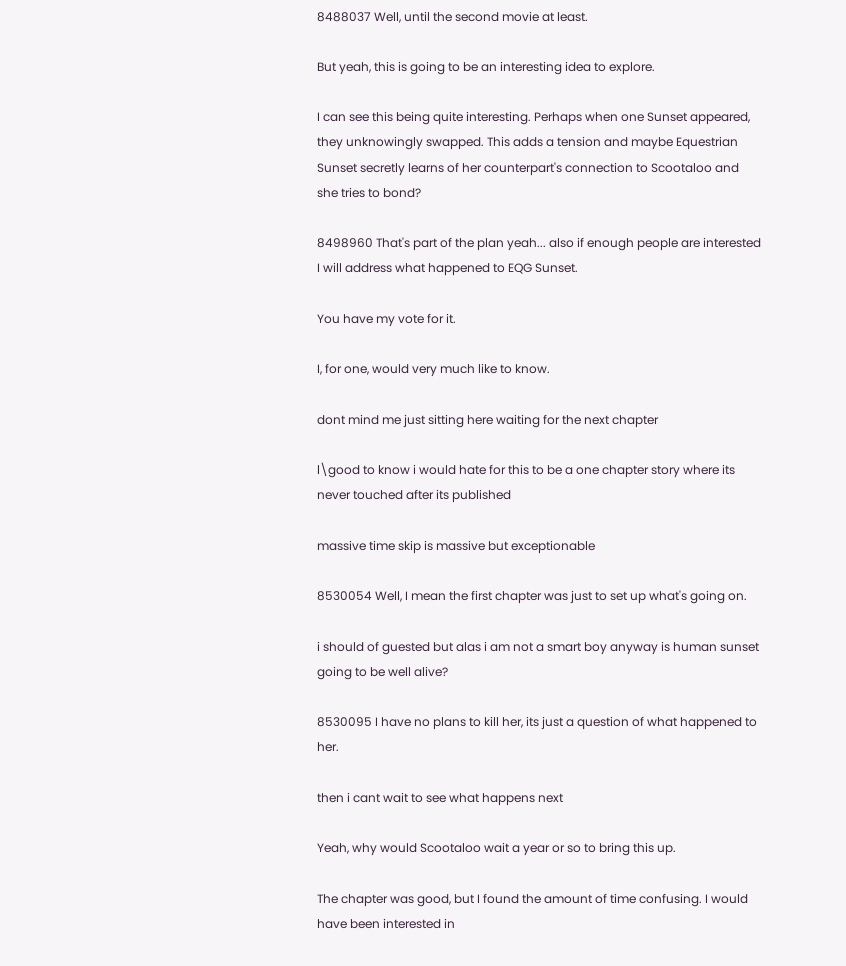8488037 Well, until the second movie at least.

But yeah, this is going to be an interesting idea to explore.

I can see this being quite interesting. Perhaps when one Sunset appeared, they unknowingly swapped. This adds a tension and maybe Equestrian Sunset secretly learns of her counterpart's connection to Scootaloo and she tries to bond?

8498960 That's part of the plan yeah... also if enough people are interested I will address what happened to EQG Sunset.

You have my vote for it.

I, for one, would very much like to know.

dont mind me just sitting here waiting for the next chapter

l\good to know i would hate for this to be a one chapter story where its never touched after its published

massive time skip is massive but exceptionable

8530054 Well, I mean the first chapter was just to set up what's going on.

i should of guested but alas i am not a smart boy anyway is human sunset going to be well alive?

8530095 I have no plans to kill her, its just a question of what happened to her.

then i cant wait to see what happens next

Yeah, why would Scootaloo wait a year or so to bring this up.

The chapter was good, but I found the amount of time confusing. I would have been interested in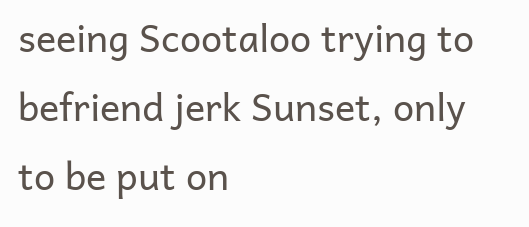seeing Scootaloo trying to befriend jerk Sunset, only to be put on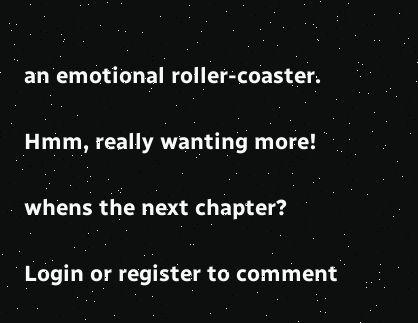an emotional roller-coaster.

Hmm, really wanting more!

whens the next chapter?

Login or register to comment